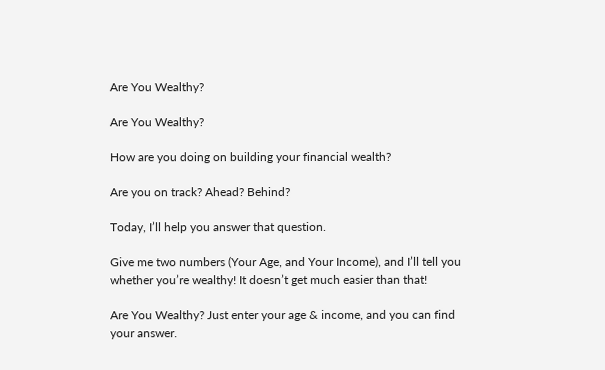Are You Wealthy?

Are You Wealthy?

How are you doing on building your financial wealth?

Are you on track? Ahead? Behind?

Today, I’ll help you answer that question.

Give me two numbers (Your Age, and Your Income), and I’ll tell you whether you’re wealthy! It doesn’t get much easier than that!

Are You Wealthy? Just enter your age & income, and you can find your answer.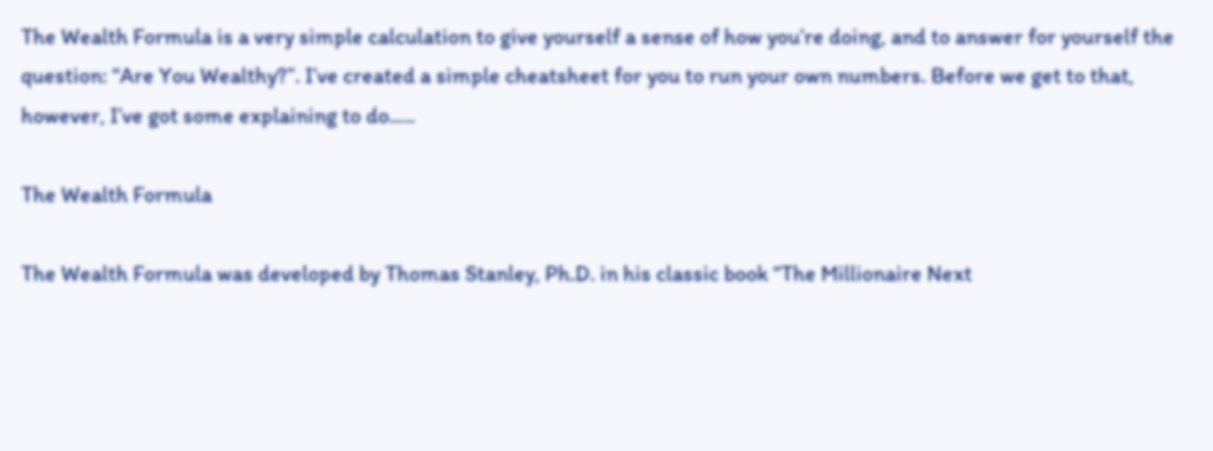The Wealth Formula is a very simple calculation to give yourself a sense of how you’re doing, and to answer for yourself the question: “Are You Wealthy?”. I’ve created a simple cheatsheet for you to run your own numbers. Before we get to that, however, I’ve got some explaining to do…..

The Wealth Formula

The Wealth Formula was developed by Thomas Stanley, Ph.D. in his classic book “The Millionaire Next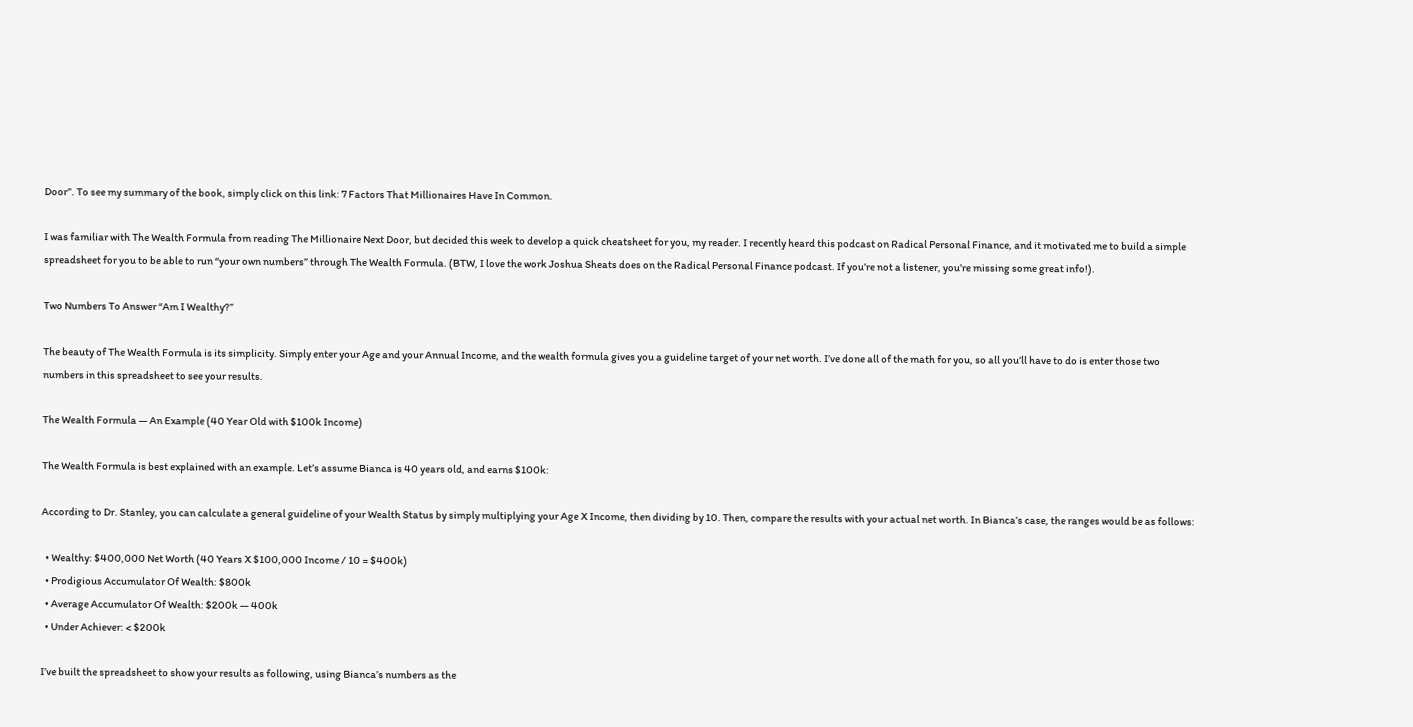Door”. To see my summary of the book, simply click on this link: 7 Factors That Millionaires Have In Common.

I was familiar with The Wealth Formula from reading The Millionaire Next Door, but decided this week to develop a quick cheatsheet for you, my reader. I recently heard this podcast on Radical Personal Finance, and it motivated me to build a simple spreadsheet for you to be able to run “your own numbers” through The Wealth Formula. (BTW, I love the work Joshua Sheats does on the Radical Personal Finance podcast. If you’re not a listener, you’re missing some great info!).

Two Numbers To Answer “Am I Wealthy?”

The beauty of The Wealth Formula is its simplicity. Simply enter your Age and your Annual Income, and the wealth formula gives you a guideline target of your net worth. I’ve done all of the math for you, so all you’ll have to do is enter those two numbers in this spreadsheet to see your results.

The Wealth Formula — An Example (40 Year Old with $100k Income)

The Wealth Formula is best explained with an example. Let’s assume Bianca is 40 years old, and earns $100k:

According to Dr. Stanley, you can calculate a general guideline of your Wealth Status by simply multiplying your Age X Income, then dividing by 10. Then, compare the results with your actual net worth. In Bianca’s case, the ranges would be as follows:

  • Wealthy: $400,000 Net Worth (40 Years X $100,000 Income / 10 = $400k)
  • Prodigious Accumulator Of Wealth: $800k
  • Average Accumulator Of Wealth: $200k — 400k
  • Under Achiever: < $200k

I’ve built the spreadsheet to show your results as following, using Bianca’s numbers as the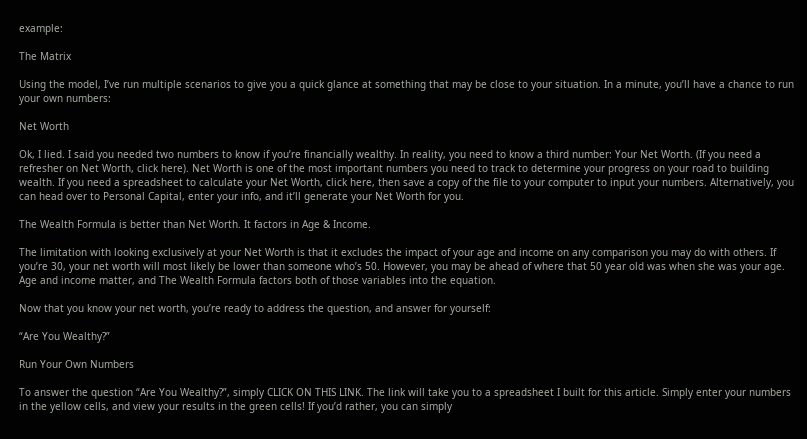example:

The Matrix

Using the model, I’ve run multiple scenarios to give you a quick glance at something that may be close to your situation. In a minute, you’ll have a chance to run your own numbers:

Net Worth

Ok, I lied. I said you needed two numbers to know if you’re financially wealthy. In reality, you need to know a third number: Your Net Worth. (If you need a refresher on Net Worth, click here). Net Worth is one of the most important numbers you need to track to determine your progress on your road to building wealth. If you need a spreadsheet to calculate your Net Worth, click here, then save a copy of the file to your computer to input your numbers. Alternatively, you can head over to Personal Capital, enter your info, and it’ll generate your Net Worth for you.

The Wealth Formula is better than Net Worth. It factors in Age & Income.

The limitation with looking exclusively at your Net Worth is that it excludes the impact of your age and income on any comparison you may do with others. If you’re 30, your net worth will most likely be lower than someone who’s 50. However, you may be ahead of where that 50 year old was when she was your age. Age and income matter, and The Wealth Formula factors both of those variables into the equation.

Now that you know your net worth, you’re ready to address the question, and answer for yourself:

“Are You Wealthy?”

Run Your Own Numbers

To answer the question “Are You Wealthy?”, simply CLICK ON THIS LINK. The link will take you to a spreadsheet I built for this article. Simply enter your numbers in the yellow cells, and view your results in the green cells! If you’d rather, you can simply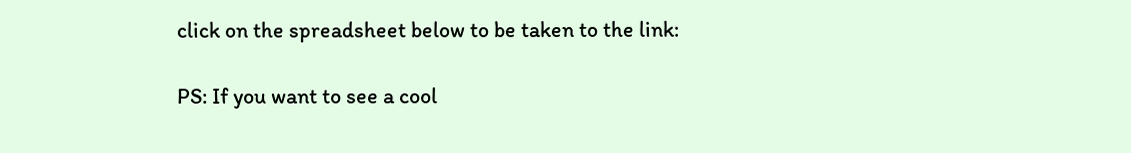click on the spreadsheet below to be taken to the link:

PS: If you want to see a cool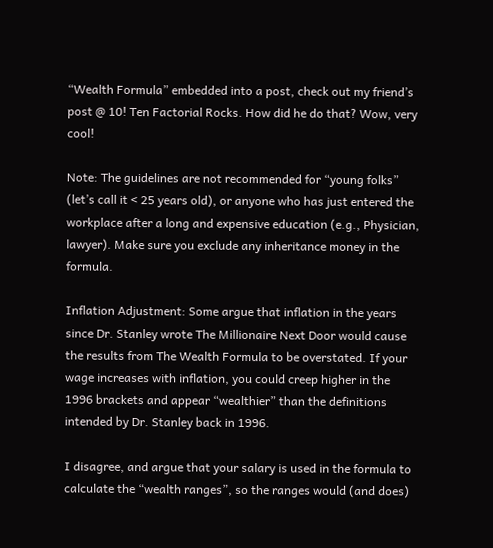“Wealth Formula” embedded into a post, check out my friend’s post @ 10! Ten Factorial Rocks. How did he do that? Wow, very cool!

Note: The guidelines are not recommended for “young folks” (let’s call it < 25 years old), or anyone who has just entered the workplace after a long and expensive education (e.g., Physician, lawyer). Make sure you exclude any inheritance money in the formula.

Inflation Adjustment: Some argue that inflation in the years since Dr. Stanley wrote The Millionaire Next Door would cause the results from The Wealth Formula to be overstated. If your wage increases with inflation, you could creep higher in the 1996 brackets and appear “wealthier” than the definitions intended by Dr. Stanley back in 1996.

I disagree, and argue that your salary is used in the formula to calculate the “wealth ranges”, so the ranges would (and does)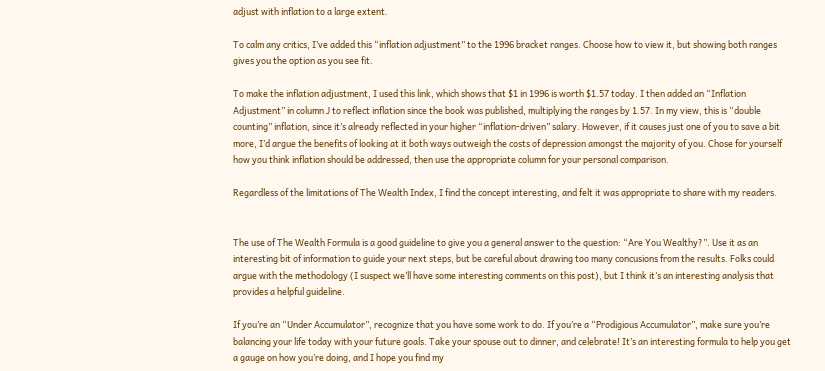adjust with inflation to a large extent.

To calm any critics, I’ve added this “inflation adjustment” to the 1996 bracket ranges. Choose how to view it, but showing both ranges gives you the option as you see fit.

To make the inflation adjustment, I used this link, which shows that $1 in 1996 is worth $1.57 today. I then added an “Inflation Adjustment” in column J to reflect inflation since the book was published, multiplying the ranges by 1.57. In my view, this is “double counting” inflation, since it’s already reflected in your higher “inflation-driven” salary. However, if it causes just one of you to save a bit more, I’d argue the benefits of looking at it both ways outweigh the costs of depression amongst the majority of you. Chose for yourself how you think inflation should be addressed, then use the appropriate column for your personal comparison.

Regardless of the limitations of The Wealth Index, I find the concept interesting, and felt it was appropriate to share with my readers.


The use of The Wealth Formula is a good guideline to give you a general answer to the question: “Are You Wealthy?”. Use it as an interesting bit of information to guide your next steps, but be careful about drawing too many concusions from the results. Folks could argue with the methodology (I suspect we’ll have some interesting comments on this post), but I think it’s an interesting analysis that provides a helpful guideline.

If you’re an “Under Accumulator”, recognize that you have some work to do. If you’re a “Prodigious Accumulator”, make sure you’re balancing your life today with your future goals. Take your spouse out to dinner, and celebrate! It’s an interesting formula to help you get a gauge on how you’re doing, and I hope you find my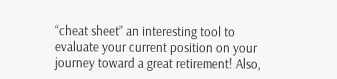“cheat sheet” an interesting tool to evaluate your current position on your journey toward a great retirement! Also,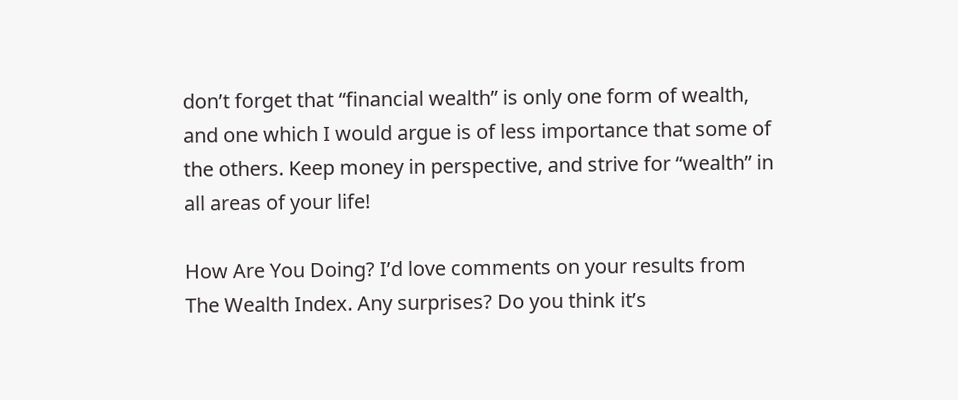don’t forget that “financial wealth” is only one form of wealth, and one which I would argue is of less importance that some of the others. Keep money in perspective, and strive for “wealth” in all areas of your life!

How Are You Doing? I’d love comments on your results from The Wealth Index. Any surprises? Do you think it’s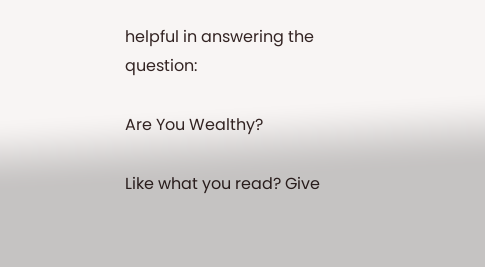helpful in answering the question:

Are You Wealthy?

Like what you read? Give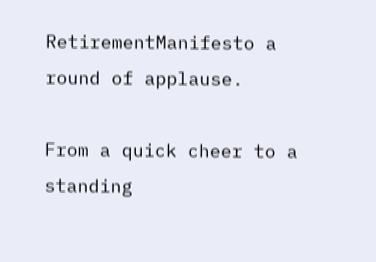RetirementManifesto a round of applause.

From a quick cheer to a standing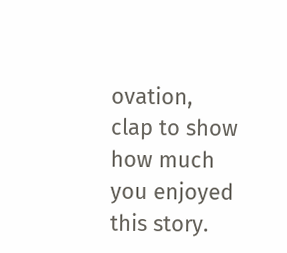ovation, clap to show how much you enjoyed this story.